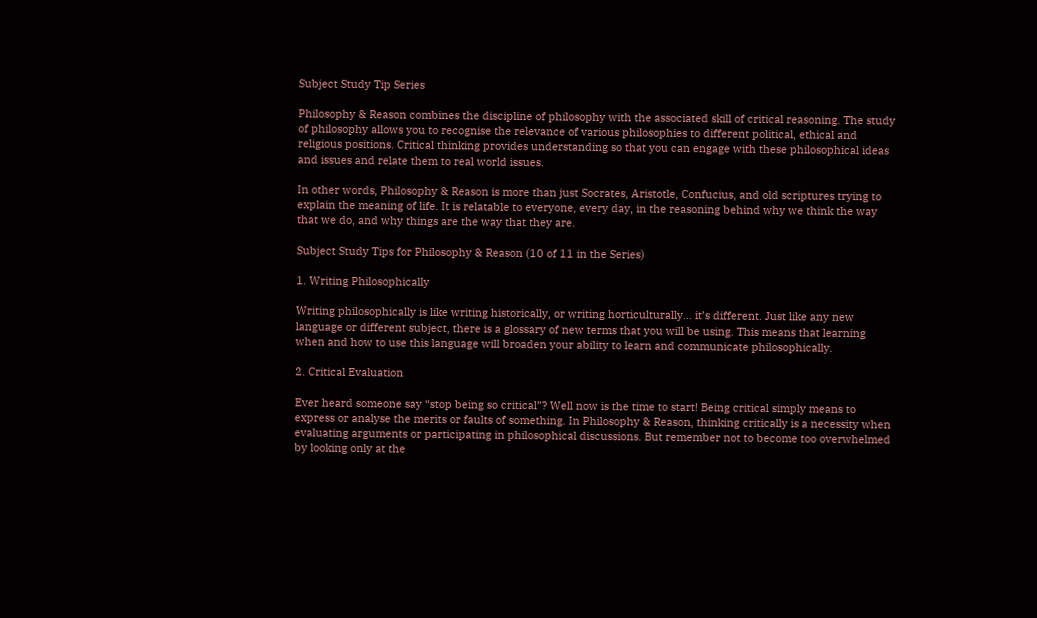Subject Study Tip Series

Philosophy & Reason combines the discipline of philosophy with the associated skill of critical reasoning. The study of philosophy allows you to recognise the relevance of various philosophies to different political, ethical and religious positions. Critical thinking provides understanding so that you can engage with these philosophical ideas and issues and relate them to real world issues.

In other words, Philosophy & Reason is more than just Socrates, Aristotle, Confucius, and old scriptures trying to explain the meaning of life. It is relatable to everyone, every day, in the reasoning behind why we think the way that we do, and why things are the way that they are.

Subject Study Tips for Philosophy & Reason (10 of 11 in the Series)

1. Writing Philosophically

Writing philosophically is like writing historically, or writing horticulturally… it’s different. Just like any new language or different subject, there is a glossary of new terms that you will be using. This means that learning when and how to use this language will broaden your ability to learn and communicate philosophically.

2. Critical Evaluation

Ever heard someone say “stop being so critical”? Well now is the time to start! Being critical simply means to express or analyse the merits or faults of something. In Philosophy & Reason, thinking critically is a necessity when evaluating arguments or participating in philosophical discussions. But remember not to become too overwhelmed by looking only at the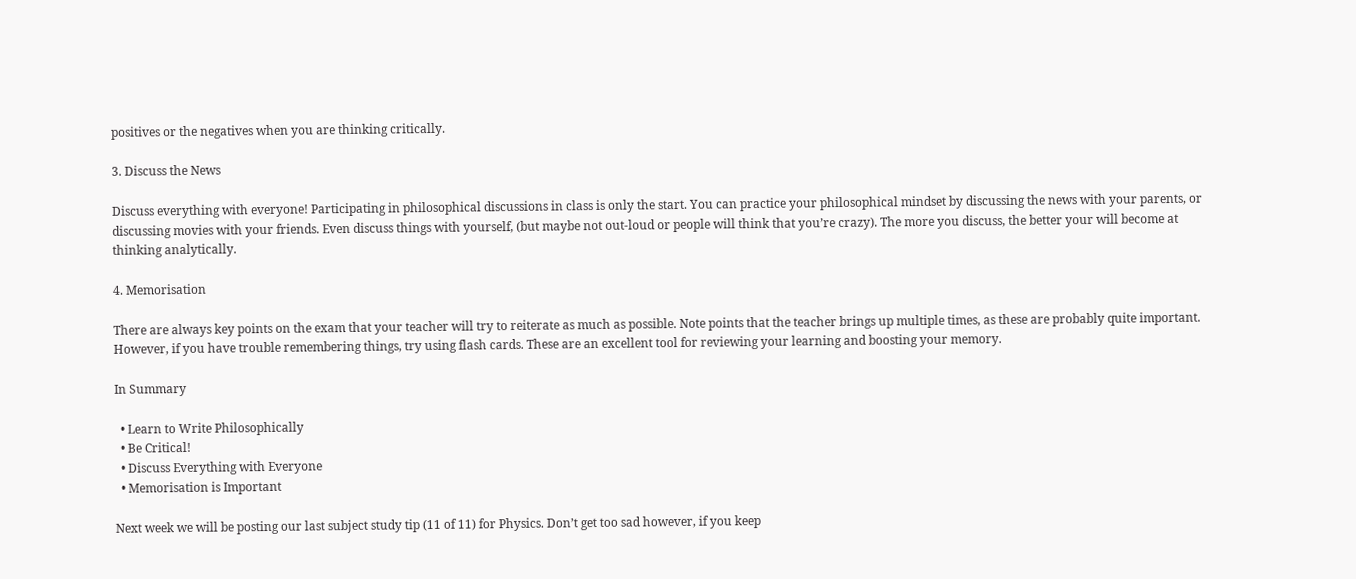positives or the negatives when you are thinking critically.

3. Discuss the News

Discuss everything with everyone! Participating in philosophical discussions in class is only the start. You can practice your philosophical mindset by discussing the news with your parents, or discussing movies with your friends. Even discuss things with yourself, (but maybe not out-loud or people will think that you’re crazy). The more you discuss, the better your will become at thinking analytically.

4. Memorisation

There are always key points on the exam that your teacher will try to reiterate as much as possible. Note points that the teacher brings up multiple times, as these are probably quite important. However, if you have trouble remembering things, try using flash cards. These are an excellent tool for reviewing your learning and boosting your memory.

In Summary

  • Learn to Write Philosophically
  • Be Critical!
  • Discuss Everything with Everyone
  • Memorisation is Important

Next week we will be posting our last subject study tip (11 of 11) for Physics. Don’t get too sad however, if you keep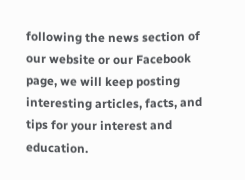following the news section of our website or our Facebook page, we will keep posting interesting articles, facts, and tips for your interest and education.